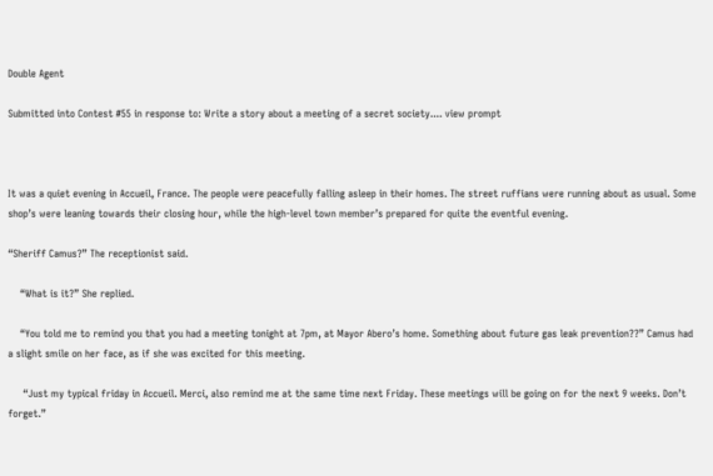Double Agent

Submitted into Contest #55 in response to: Write a story about a meeting of a secret society.... view prompt



It was a quiet evening in Accueil, France. The people were peacefully falling asleep in their homes. The street ruffians were running about as usual. Some shop’s were leaning towards their closing hour, while the high-level town member’s prepared for quite the eventful evening.

“Sheriff Camus?” The receptionist said.

    “What is it?” She replied.

    “You told me to remind you that you had a meeting tonight at 7pm, at Mayor Abero’s home. Something about future gas leak prevention??” Camus had a slight smile on her face, as if she was excited for this meeting.

     “Just my typical friday in Accueil. Merci, also remind me at the same time next Friday. These meetings will be going on for the next 9 weeks. Don’t forget.”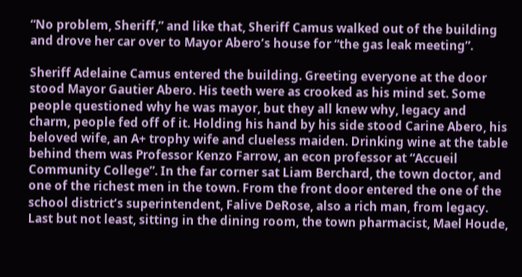“No problem, Sheriff,” and like that, Sheriff Camus walked out of the building and drove her car over to Mayor Abero’s house for “the gas leak meeting”.

Sheriff Adelaine Camus entered the building. Greeting everyone at the door stood Mayor Gautier Abero. His teeth were as crooked as his mind set. Some people questioned why he was mayor, but they all knew why, legacy and charm, people fed off of it. Holding his hand by his side stood Carine Abero, his beloved wife, an A+ trophy wife and clueless maiden. Drinking wine at the table behind them was Professor Kenzo Farrow, an econ professor at “Accueil Community College”. In the far corner sat Liam Berchard, the town doctor, and one of the richest men in the town. From the front door entered the one of the school district’s superintendent, Falive DeRose, also a rich man, from legacy. Last but not least, sitting in the dining room, the town pharmacist, Mael Houde,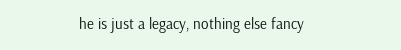he is just a legacy, nothing else fancy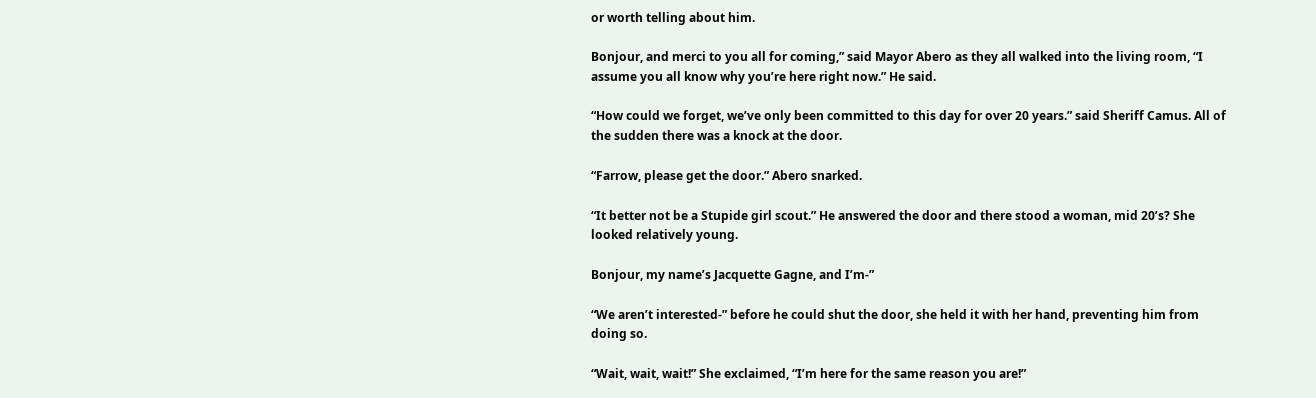or worth telling about him.

Bonjour, and merci to you all for coming,” said Mayor Abero as they all walked into the living room, “I assume you all know why you’re here right now.” He said.

“How could we forget, we’ve only been committed to this day for over 20 years.” said Sheriff Camus. All of the sudden there was a knock at the door.

“Farrow, please get the door.” Abero snarked.

“It better not be a Stupide girl scout.” He answered the door and there stood a woman, mid 20’s? She looked relatively young.

Bonjour, my name’s Jacquette Gagne, and I’m-”

“We aren’t interested-” before he could shut the door, she held it with her hand, preventing him from doing so.

“Wait, wait, wait!” She exclaimed, “I’m here for the same reason you are!”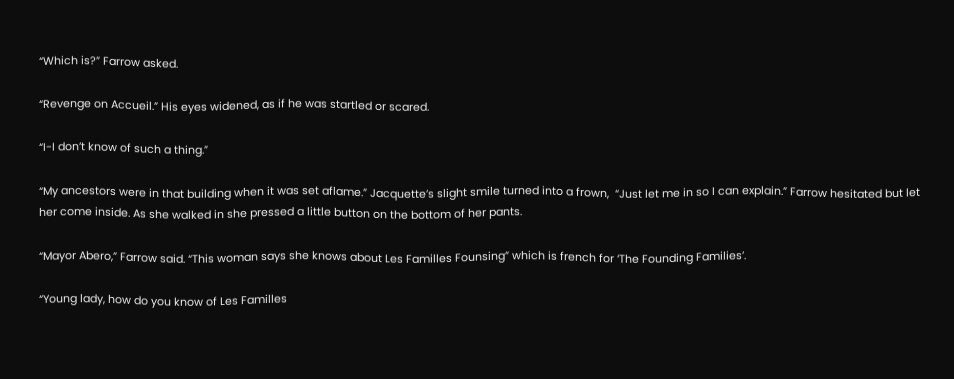“Which is?” Farrow asked.

“Revenge on Accueil.” His eyes widened, as if he was startled or scared.

“I-I don’t know of such a thing.”

“My ancestors were in that building when it was set aflame.” Jacquette’s slight smile turned into a frown,  “Just let me in so I can explain.” Farrow hesitated but let her come inside. As she walked in she pressed a little button on the bottom of her pants.

“Mayor Abero,” Farrow said. “This woman says she knows about Les Familles Founsing” which is french for ‘The Founding Families’.

“Young lady, how do you know of Les Familles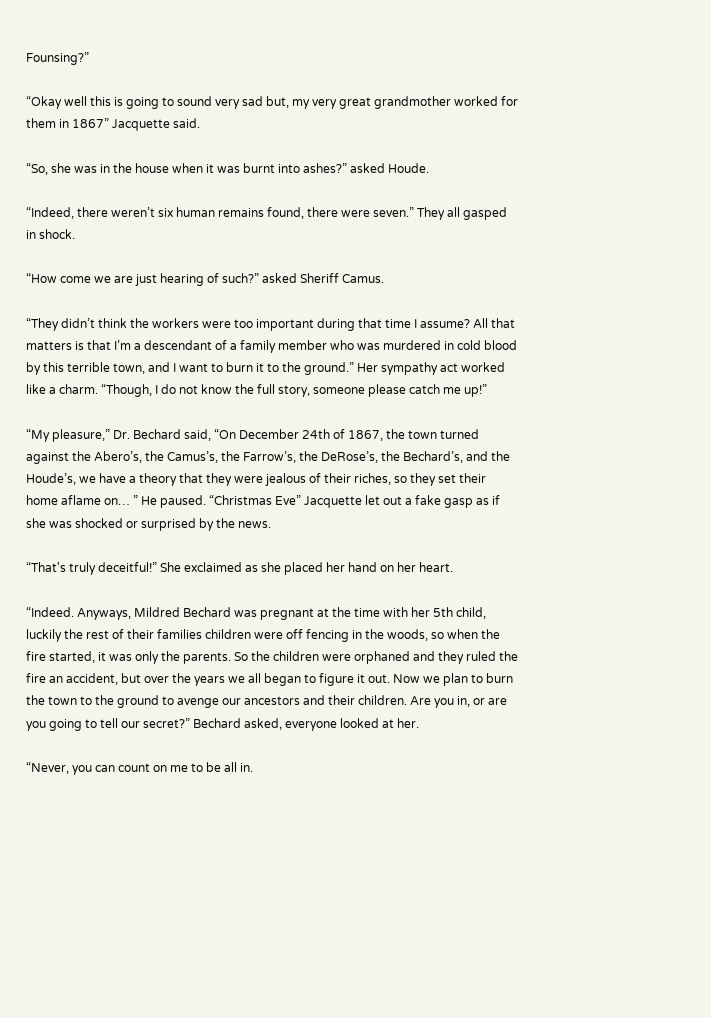Founsing?”

“Okay well this is going to sound very sad but, my very great grandmother worked for them in 1867” Jacquette said.

“So, she was in the house when it was burnt into ashes?” asked Houde.

“Indeed, there weren’t six human remains found, there were seven.” They all gasped in shock.

“How come we are just hearing of such?” asked Sheriff Camus.

“They didn’t think the workers were too important during that time I assume? All that matters is that I’m a descendant of a family member who was murdered in cold blood by this terrible town, and I want to burn it to the ground.” Her sympathy act worked like a charm. “Though, I do not know the full story, someone please catch me up!”

“My pleasure,” Dr. Bechard said, “On December 24th of 1867, the town turned against the Abero’s, the Camus’s, the Farrow’s, the DeRose’s, the Bechard’s, and the Houde’s, we have a theory that they were jealous of their riches, so they set their home aflame on… ” He paused. “Christmas Eve” Jacquette let out a fake gasp as if she was shocked or surprised by the news.

“That's truly deceitful!” She exclaimed as she placed her hand on her heart.

“Indeed. Anyways, Mildred Bechard was pregnant at the time with her 5th child, luckily the rest of their families children were off fencing in the woods, so when the fire started, it was only the parents. So the children were orphaned and they ruled the fire an accident, but over the years we all began to figure it out. Now we plan to burn the town to the ground to avenge our ancestors and their children. Are you in, or are you going to tell our secret?” Bechard asked, everyone looked at her.

“Never, you can count on me to be all in.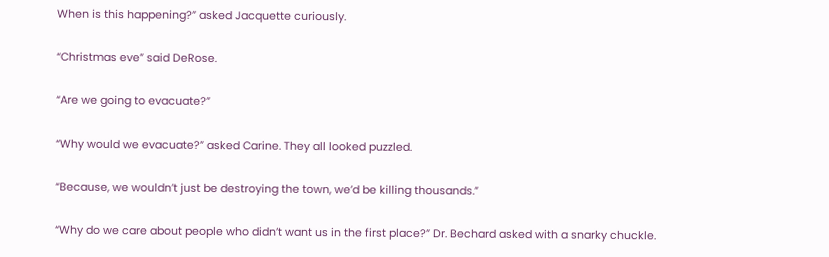When is this happening?” asked Jacquette curiously.

“Christmas eve” said DeRose.

“Are we going to evacuate?”

“Why would we evacuate?” asked Carine. They all looked puzzled.

“Because, we wouldn’t just be destroying the town, we’d be killing thousands.”

“Why do we care about people who didn’t want us in the first place?” Dr. Bechard asked with a snarky chuckle.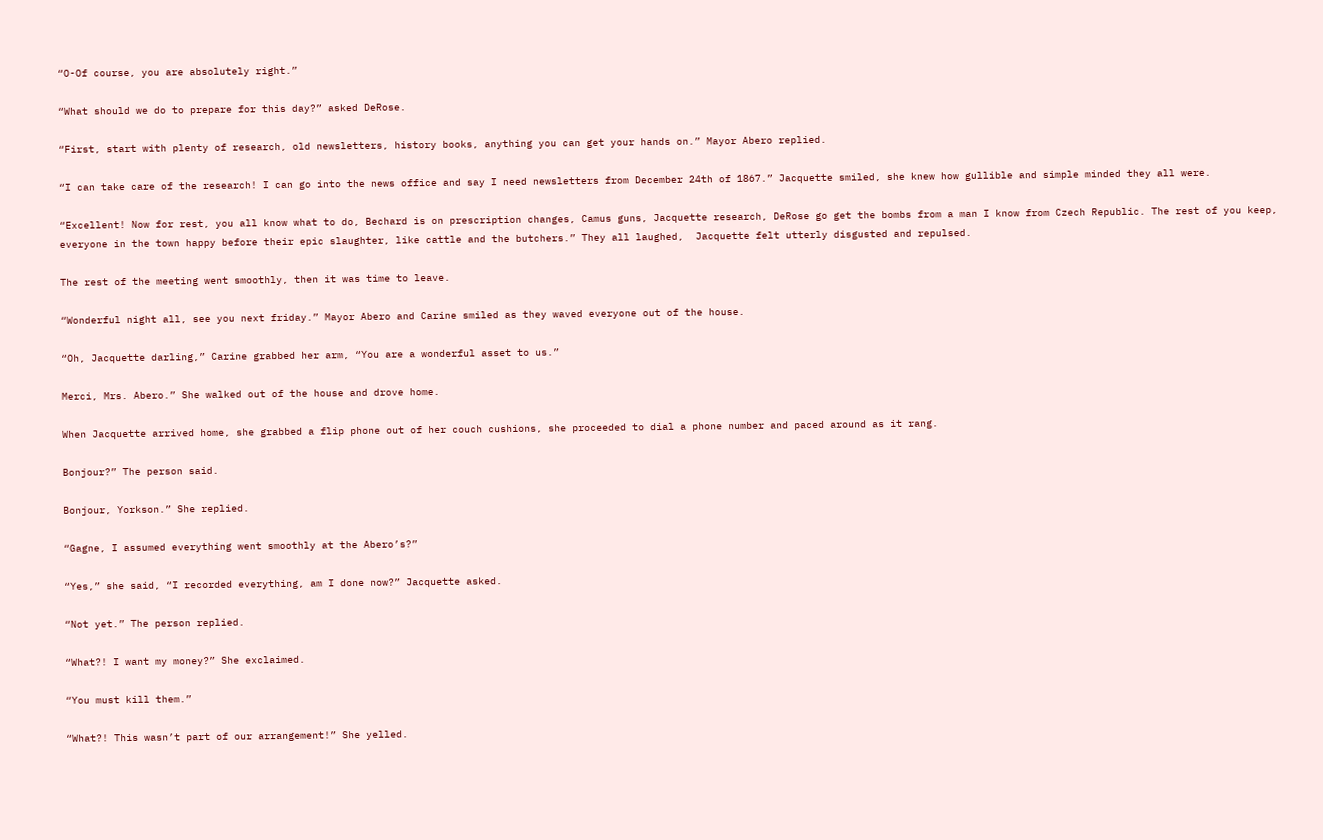“O-Of course, you are absolutely right.”

“What should we do to prepare for this day?” asked DeRose.

“First, start with plenty of research, old newsletters, history books, anything you can get your hands on.” Mayor Abero replied.

“I can take care of the research! I can go into the news office and say I need newsletters from December 24th of 1867.” Jacquette smiled, she knew how gullible and simple minded they all were.

“Excellent! Now for rest, you all know what to do, Bechard is on prescription changes, Camus guns, Jacquette research, DeRose go get the bombs from a man I know from Czech Republic. The rest of you keep, everyone in the town happy before their epic slaughter, like cattle and the butchers.” They all laughed,  Jacquette felt utterly disgusted and repulsed.

The rest of the meeting went smoothly, then it was time to leave.

“Wonderful night all, see you next friday.” Mayor Abero and Carine smiled as they waved everyone out of the house.

“Oh, Jacquette darling,” Carine grabbed her arm, “You are a wonderful asset to us.”

Merci, Mrs. Abero.” She walked out of the house and drove home.

When Jacquette arrived home, she grabbed a flip phone out of her couch cushions, she proceeded to dial a phone number and paced around as it rang.

Bonjour?” The person said.

Bonjour, Yorkson.” She replied.

“Gagne, I assumed everything went smoothly at the Abero’s?”

“Yes,” she said, “I recorded everything, am I done now?” Jacquette asked.

“Not yet.” The person replied.

“What?! I want my money?” She exclaimed.

“You must kill them.”

“What?! This wasn’t part of our arrangement!” She yelled.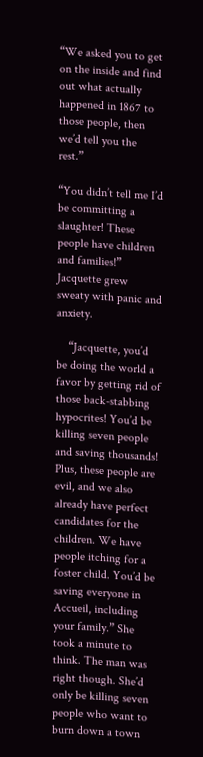“We asked you to get on the inside and find out what actually happened in 1867 to those people, then we’d tell you the rest.”

“You didn’t tell me I’d be committing a slaughter! These people have children and families!” Jacquette grew sweaty with panic and anxiety.

    “Jacquette, you’d be doing the world a favor by getting rid of those back-stabbing hypocrites! You’d be killing seven people and saving thousands! Plus, these people are evil, and we also already have perfect candidates for the children. We have people itching for a foster child. You’d be saving everyone in Accueil, including your family.” She took a minute to think. The man was right though. She’d only be killing seven people who want to burn down a town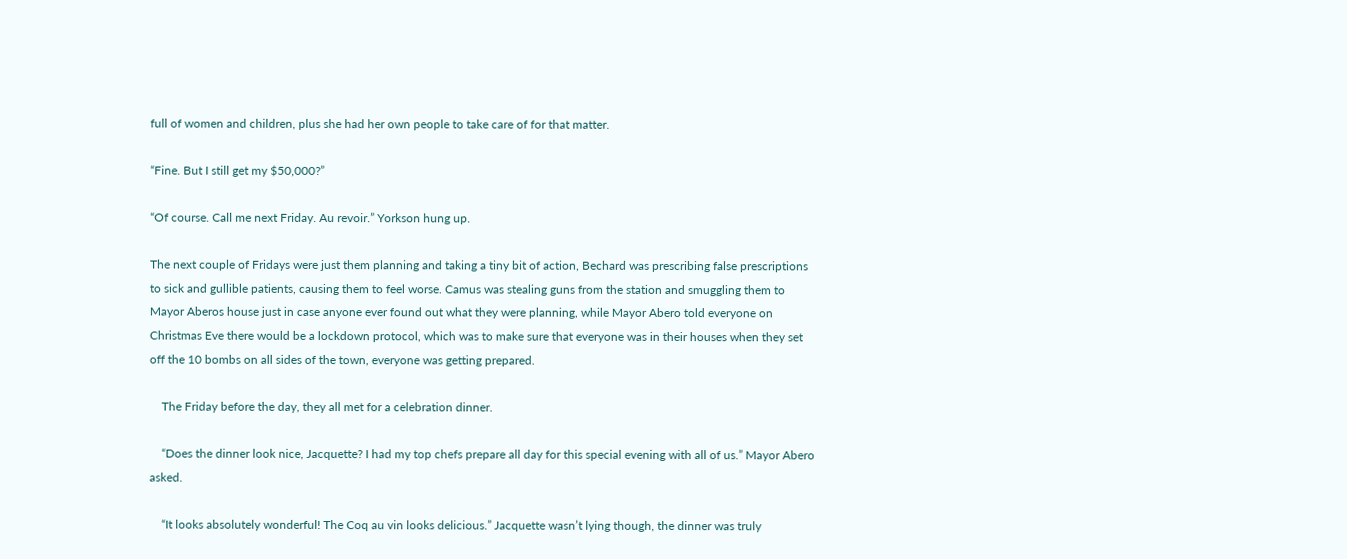full of women and children, plus she had her own people to take care of for that matter.

“Fine. But I still get my $50,000?”

“Of course. Call me next Friday. Au revoir.” Yorkson hung up.

The next couple of Fridays were just them planning and taking a tiny bit of action, Bechard was prescribing false prescriptions to sick and gullible patients, causing them to feel worse. Camus was stealing guns from the station and smuggling them to Mayor Aberos house just in case anyone ever found out what they were planning, while Mayor Abero told everyone on Christmas Eve there would be a lockdown protocol, which was to make sure that everyone was in their houses when they set off the 10 bombs on all sides of the town, everyone was getting prepared.

    The Friday before the day, they all met for a celebration dinner.

    “Does the dinner look nice, Jacquette? I had my top chefs prepare all day for this special evening with all of us.” Mayor Abero asked.

    “It looks absolutely wonderful! The Coq au vin looks delicious.” Jacquette wasn’t lying though, the dinner was truly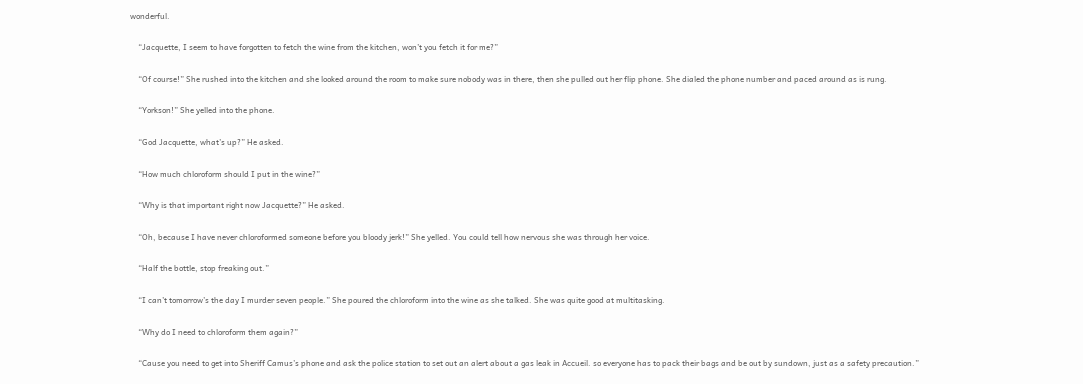wonderful.

    “Jacquette, I seem to have forgotten to fetch the wine from the kitchen, won’t you fetch it for me?”

    “Of course!” She rushed into the kitchen and she looked around the room to make sure nobody was in there, then she pulled out her flip phone. She dialed the phone number and paced around as is rung.

    “Yorkson!” She yelled into the phone.

    “God Jacquette, what’s up?” He asked.

    “How much chloroform should I put in the wine?”

    “Why is that important right now Jacquette?” He asked.

    “Oh, because I have never chloroformed someone before you bloody jerk!” She yelled. You could tell how nervous she was through her voice.

    “Half the bottle, stop freaking out.”

    “I can’t tomorrow’s the day I murder seven people.” She poured the chloroform into the wine as she talked. She was quite good at multitasking.

    “Why do I need to chloroform them again?”

    “Cause you need to get into Sheriff Camus’s phone and ask the police station to set out an alert about a gas leak in Accueil. so everyone has to pack their bags and be out by sundown, just as a safety precaution.”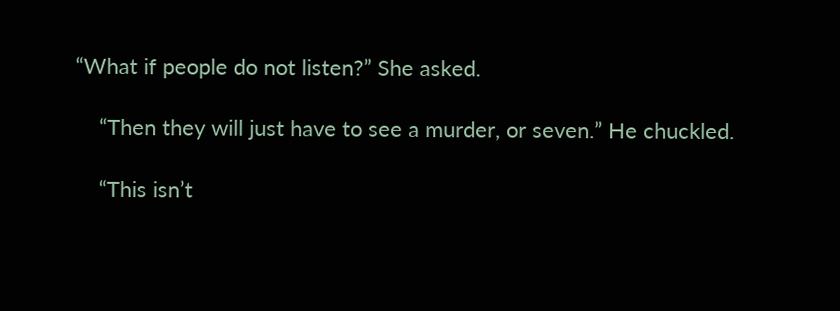“What if people do not listen?” She asked.

    “Then they will just have to see a murder, or seven.” He chuckled.

    “This isn’t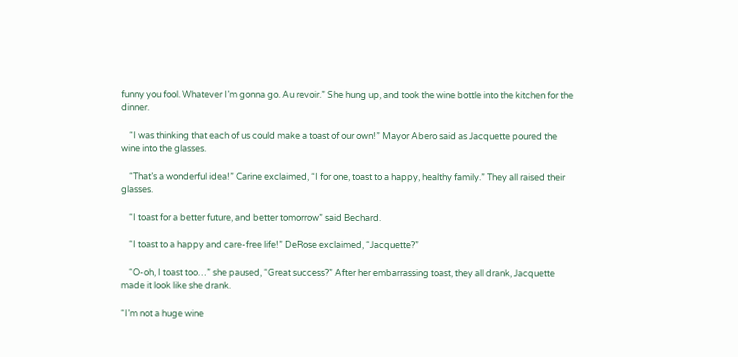funny you fool. Whatever I’m gonna go. Au revoir.” She hung up, and took the wine bottle into the kitchen for the dinner.

    “I was thinking that each of us could make a toast of our own!” Mayor Abero said as Jacquette poured the wine into the glasses.

    “That’s a wonderful idea!” Carine exclaimed, “I for one, toast to a happy, healthy family.” They all raised their glasses.

    “I toast for a better future, and better tomorrow” said Bechard.

    “I toast to a happy and care-free life!” DeRose exclaimed, “Jacquette?”

    “O-oh, I toast too…” she paused, “Great success?” After her embarrassing toast, they all drank, Jacquette made it look like she drank.

“I’m not a huge wine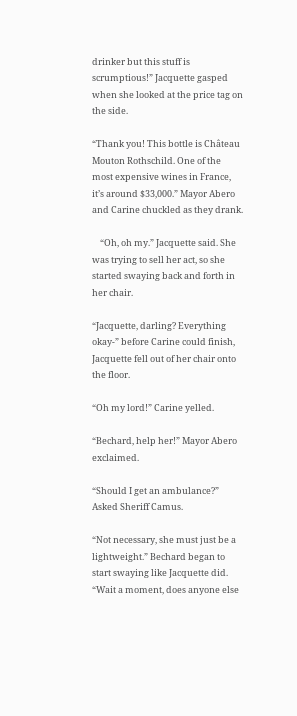drinker but this stuff is scrumptious!” Jacquette gasped when she looked at the price tag on the side.

“Thank you! This bottle is Château Mouton Rothschild. One of the most expensive wines in France, it’s around $33,000.” Mayor Abero and Carine chuckled as they drank.

    “Oh, oh my.” Jacquette said. She was trying to sell her act, so she started swaying back and forth in her chair.

“Jacquette, darling? Everything okay-” before Carine could finish, Jacquette fell out of her chair onto the floor.

“Oh my lord!” Carine yelled.

“Bechard, help her!” Mayor Abero exclaimed.

“Should I get an ambulance?” Asked Sheriff Camus.

“Not necessary, she must just be a lightweight.” Bechard began to start swaying like Jacquette did. “Wait a moment, does anyone else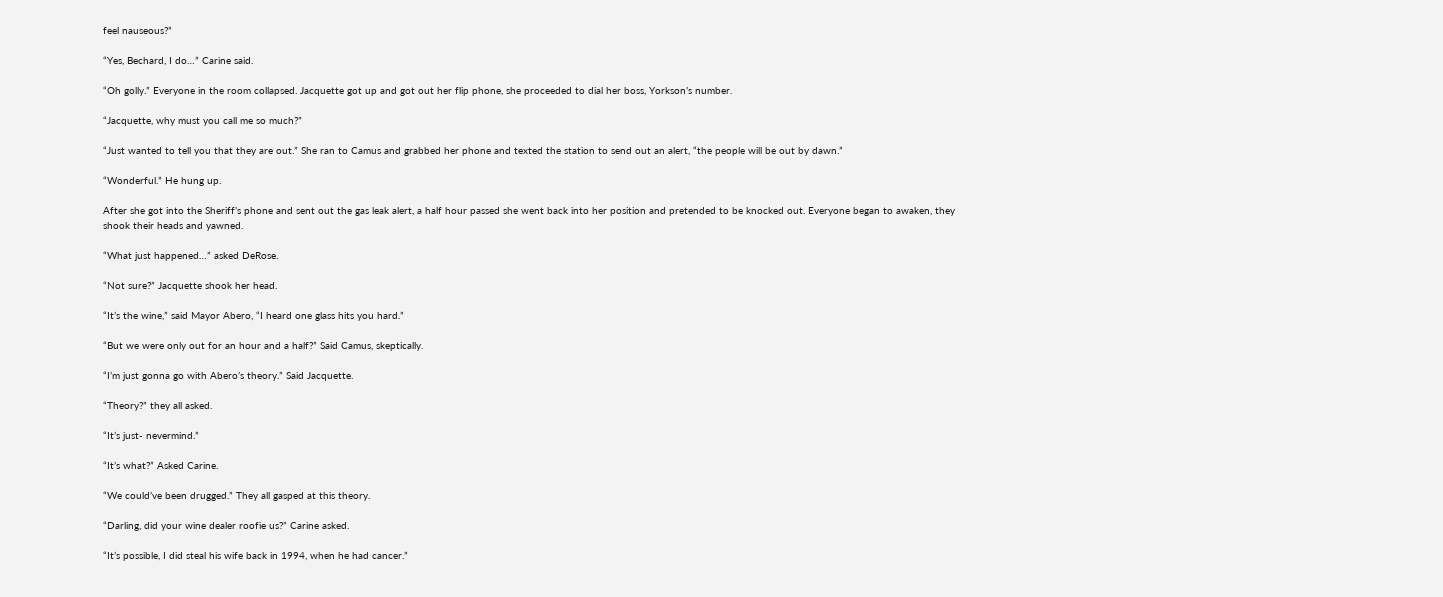feel nauseous?”

“Yes, Bechard, I do…” Carine said.

“Oh golly.” Everyone in the room collapsed. Jacquette got up and got out her flip phone, she proceeded to dial her boss, Yorkson’s number.

“Jacquette, why must you call me so much?”

“Just wanted to tell you that they are out.” She ran to Camus and grabbed her phone and texted the station to send out an alert, “the people will be out by dawn.”

“Wonderful.” He hung up.

After she got into the Sheriff’s phone and sent out the gas leak alert, a half hour passed she went back into her position and pretended to be knocked out. Everyone began to awaken, they shook their heads and yawned.

“What just happened…” asked DeRose.

“Not sure?” Jacquette shook her head.

“It’s the wine,” said Mayor Abero, “I heard one glass hits you hard.”

“But we were only out for an hour and a half?” Said Camus, skeptically.

“I’m just gonna go with Abero’s theory.” Said Jacquette.

“Theory?” they all asked.

“It’s just- nevermind.”

“It’s what?” Asked Carine.

“We could’ve been drugged.” They all gasped at this theory.

“Darling, did your wine dealer roofie us?” Carine asked.

“It’s possible, I did steal his wife back in 1994, when he had cancer.”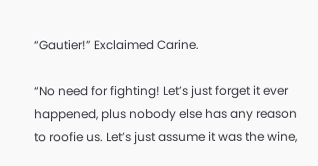“Gautier!” Exclaimed Carine.

“No need for fighting! Let’s just forget it ever happened, plus nobody else has any reason to roofie us. Let’s just assume it was the wine,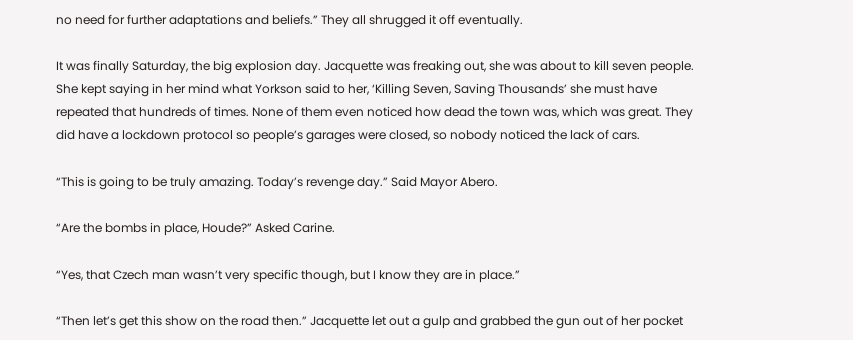no need for further adaptations and beliefs.” They all shrugged it off eventually.

It was finally Saturday, the big explosion day. Jacquette was freaking out, she was about to kill seven people. She kept saying in her mind what Yorkson said to her, ‘Killing Seven, Saving Thousands’ she must have repeated that hundreds of times. None of them even noticed how dead the town was, which was great. They did have a lockdown protocol so people’s garages were closed, so nobody noticed the lack of cars.

“This is going to be truly amazing. Today’s revenge day.” Said Mayor Abero.

“Are the bombs in place, Houde?” Asked Carine.

“Yes, that Czech man wasn’t very specific though, but I know they are in place.”

“Then let’s get this show on the road then.” Jacquette let out a gulp and grabbed the gun out of her pocket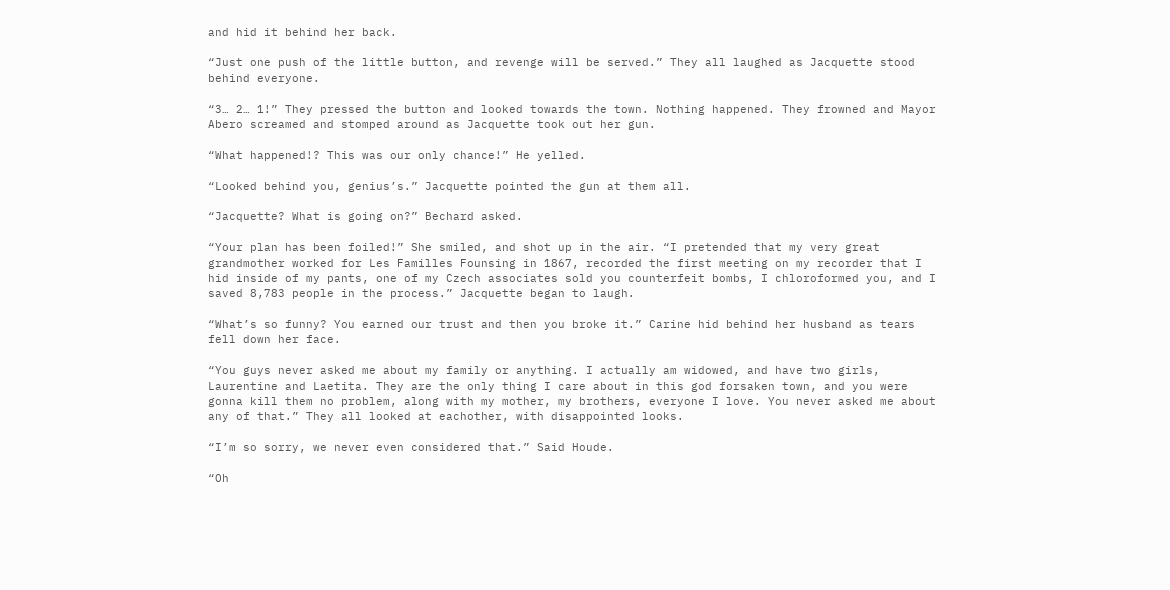and hid it behind her back.

“Just one push of the little button, and revenge will be served.” They all laughed as Jacquette stood behind everyone.

“3… 2… 1!” They pressed the button and looked towards the town. Nothing happened. They frowned and Mayor Abero screamed and stomped around as Jacquette took out her gun.

“What happened!? This was our only chance!” He yelled.

“Looked behind you, genius’s.” Jacquette pointed the gun at them all.

“Jacquette? What is going on?” Bechard asked.

“Your plan has been foiled!” She smiled, and shot up in the air. “I pretended that my very great grandmother worked for Les Familles Founsing in 1867, recorded the first meeting on my recorder that I hid inside of my pants, one of my Czech associates sold you counterfeit bombs, I chloroformed you, and I saved 8,783 people in the process.” Jacquette began to laugh.

“What’s so funny? You earned our trust and then you broke it.” Carine hid behind her husband as tears fell down her face.

“You guys never asked me about my family or anything. I actually am widowed, and have two girls, Laurentine and Laetita. They are the only thing I care about in this god forsaken town, and you were gonna kill them no problem, along with my mother, my brothers, everyone I love. You never asked me about any of that.” They all looked at eachother, with disappointed looks.

“I’m so sorry, we never even considered that.” Said Houde.

“Oh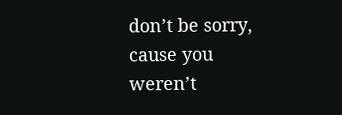don’t be sorry, cause you weren’t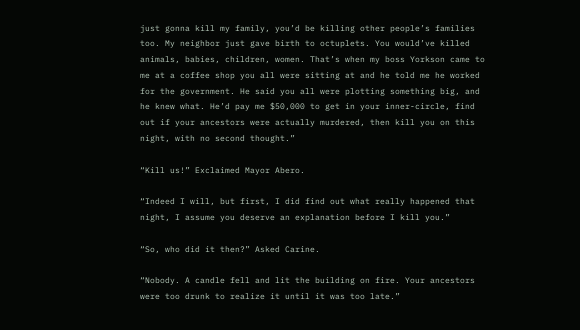just gonna kill my family, you’d be killing other people’s families too. My neighbor just gave birth to octuplets. You would’ve killed animals, babies, children, women. That’s when my boss Yorkson came to me at a coffee shop you all were sitting at and he told me he worked for the government. He said you all were plotting something big, and he knew what. He’d pay me $50,000 to get in your inner-circle, find out if your ancestors were actually murdered, then kill you on this night, with no second thought.”

“Kill us!” Exclaimed Mayor Abero.

“Indeed I will, but first, I did find out what really happened that night, I assume you deserve an explanation before I kill you.”

“So, who did it then?” Asked Carine.

“Nobody. A candle fell and lit the building on fire. Your ancestors were too drunk to realize it until it was too late.”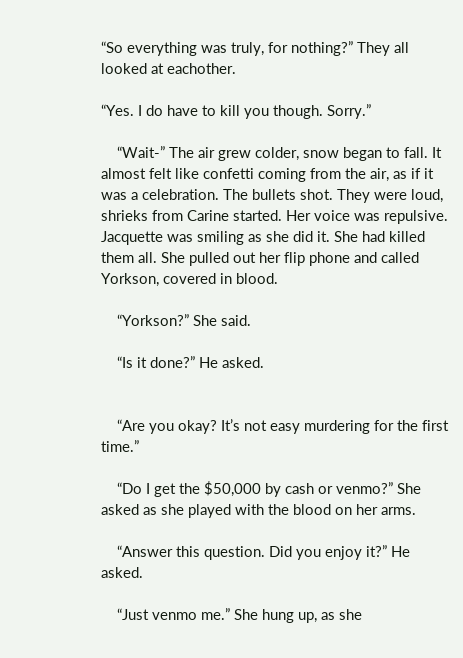“So everything was truly, for nothing?” They all looked at eachother.

“Yes. I do have to kill you though. Sorry.”

    “Wait-” The air grew colder, snow began to fall. It almost felt like confetti coming from the air, as if it was a celebration. The bullets shot. They were loud, shrieks from Carine started. Her voice was repulsive. Jacquette was smiling as she did it. She had killed them all. She pulled out her flip phone and called Yorkson, covered in blood.

    “Yorkson?” She said.

    “Is it done?” He asked.


    “Are you okay? It’s not easy murdering for the first time.”

    “Do I get the $50,000 by cash or venmo?” She asked as she played with the blood on her arms.

    “Answer this question. Did you enjoy it?” He asked.

    “Just venmo me.” She hung up, as she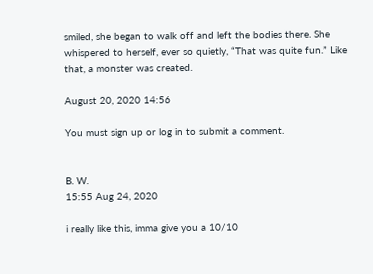smiled, she began to walk off and left the bodies there. She whispered to herself, ever so quietly, “That was quite fun.” Like that, a monster was created.

August 20, 2020 14:56

You must sign up or log in to submit a comment.


B. W.
15:55 Aug 24, 2020

i really like this, imma give you a 10/10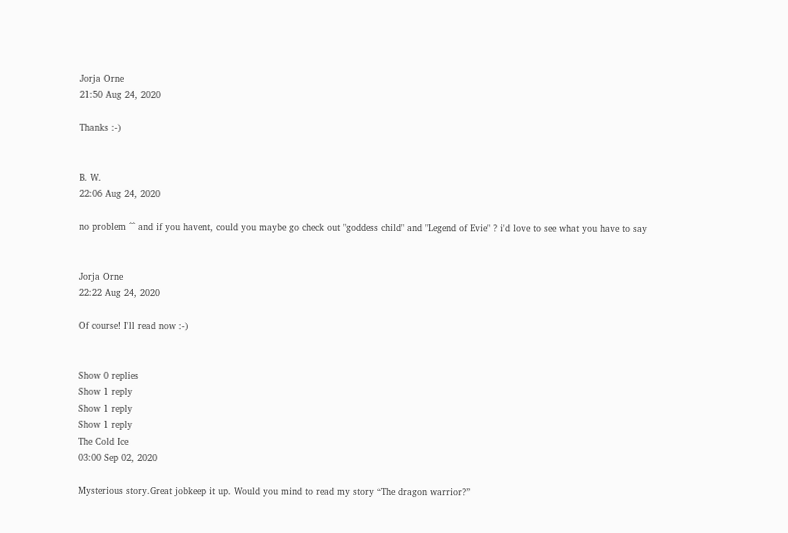Jorja Orne
21:50 Aug 24, 2020

Thanks :-)


B. W.
22:06 Aug 24, 2020

no problem ^^ and if you havent, could you maybe go check out "goddess child" and "Legend of Evie" ? i'd love to see what you have to say


Jorja Orne
22:22 Aug 24, 2020

Of course! I'll read now :-)


Show 0 replies
Show 1 reply
Show 1 reply
Show 1 reply
The Cold Ice
03:00 Sep 02, 2020

Mysterious story.Great jobkeep it up. Would you mind to read my story “The dragon warrior?”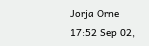Jorja Orne
17:52 Sep 02,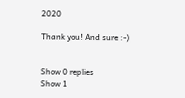2020

Thank you! And sure :-)


Show 0 replies
Show 1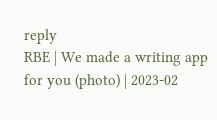reply
RBE | We made a writing app for you (photo) | 2023-02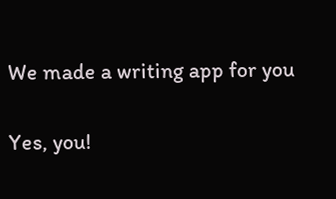We made a writing app for you

Yes, you!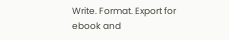Write. Format. Export for ebook and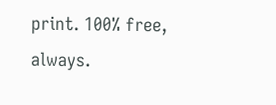print. 100% free, always.